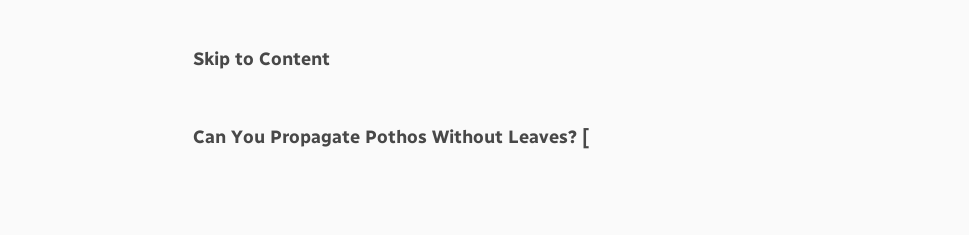Skip to Content

Can You Propagate Pothos Without Leaves? [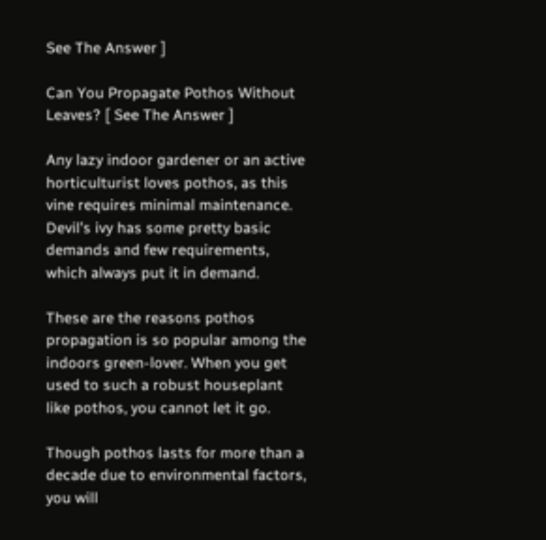See The Answer ]

Can You Propagate Pothos Without Leaves? [ See The Answer ]

Any lazy indoor gardener or an active horticulturist loves pothos, as this vine requires minimal maintenance. Devil’s ivy has some pretty basic demands and few requirements, which always put it in demand.

These are the reasons pothos propagation is so popular among the indoors green-lover. When you get used to such a robust houseplant like pothos, you cannot let it go.

Though pothos lasts for more than a decade due to environmental factors, you will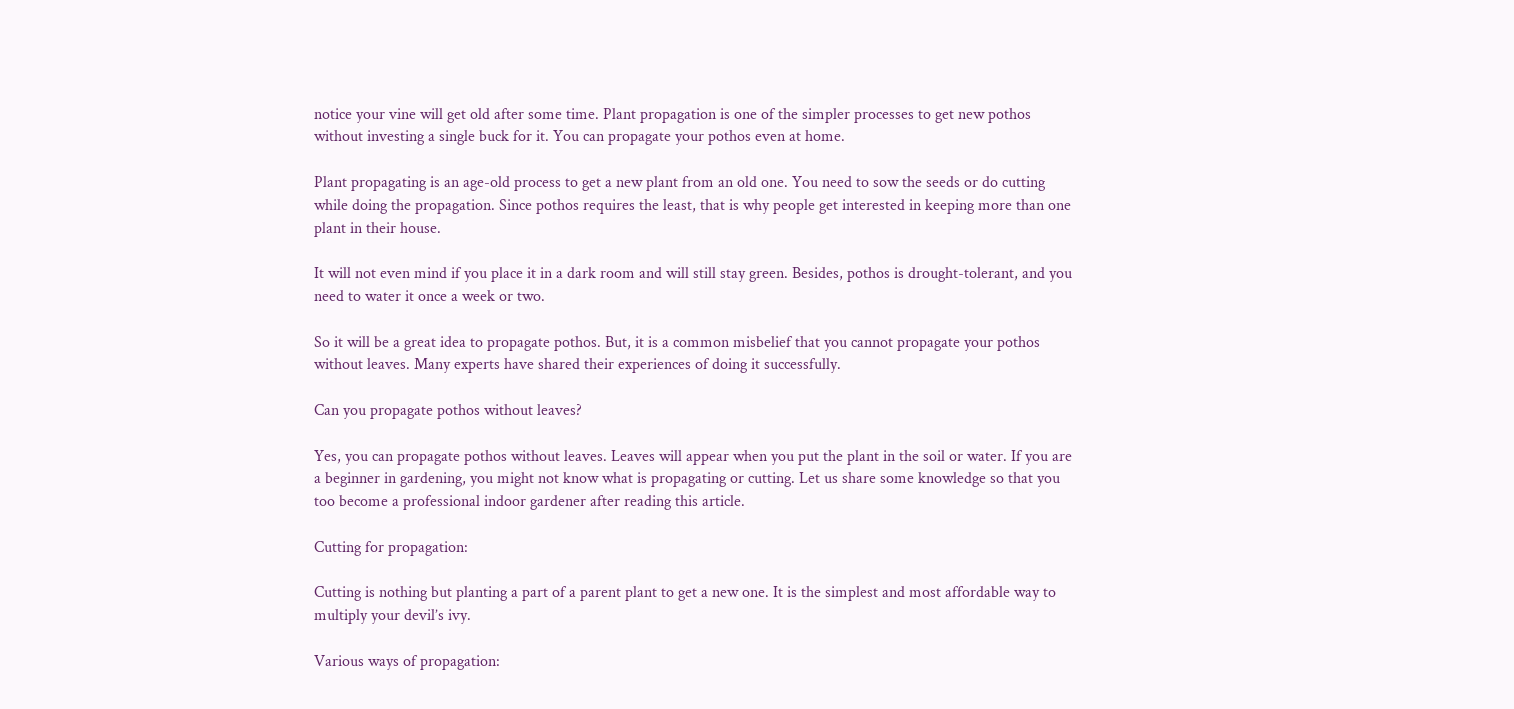notice your vine will get old after some time. Plant propagation is one of the simpler processes to get new pothos without investing a single buck for it. You can propagate your pothos even at home.

Plant propagating is an age-old process to get a new plant from an old one. You need to sow the seeds or do cutting while doing the propagation. Since pothos requires the least, that is why people get interested in keeping more than one plant in their house.

It will not even mind if you place it in a dark room and will still stay green. Besides, pothos is drought-tolerant, and you need to water it once a week or two.

So it will be a great idea to propagate pothos. But, it is a common misbelief that you cannot propagate your pothos without leaves. Many experts have shared their experiences of doing it successfully.

Can you propagate pothos without leaves?

Yes, you can propagate pothos without leaves. Leaves will appear when you put the plant in the soil or water. If you are a beginner in gardening, you might not know what is propagating or cutting. Let us share some knowledge so that you too become a professional indoor gardener after reading this article.

Cutting for propagation:

Cutting is nothing but planting a part of a parent plant to get a new one. It is the simplest and most affordable way to multiply your devil’s ivy.

Various ways of propagation: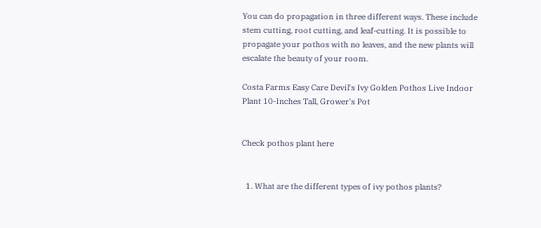You can do propagation in three different ways. These include stem cutting, root cutting, and leaf-cutting. It is possible to propagate your pothos with no leaves, and the new plants will escalate the beauty of your room.

Costa Farms Easy Care Devil's Ivy Golden Pothos Live Indoor Plant 10-Inches Tall, Grower's Pot


Check pothos plant here


  1. What are the different types of ivy pothos plants?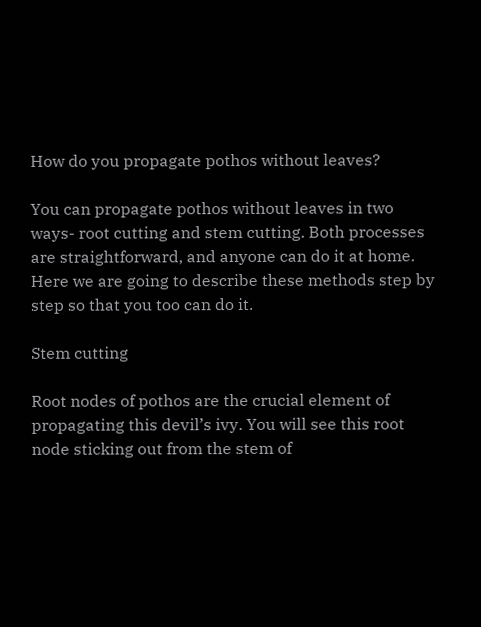How do you propagate pothos without leaves?

You can propagate pothos without leaves in two ways- root cutting and stem cutting. Both processes are straightforward, and anyone can do it at home. Here we are going to describe these methods step by step so that you too can do it.

Stem cutting

Root nodes of pothos are the crucial element of propagating this devil’s ivy. You will see this root node sticking out from the stem of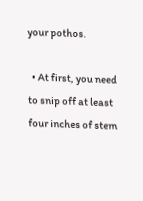your pothos.

  • At first, you need to snip off at least four inches of stem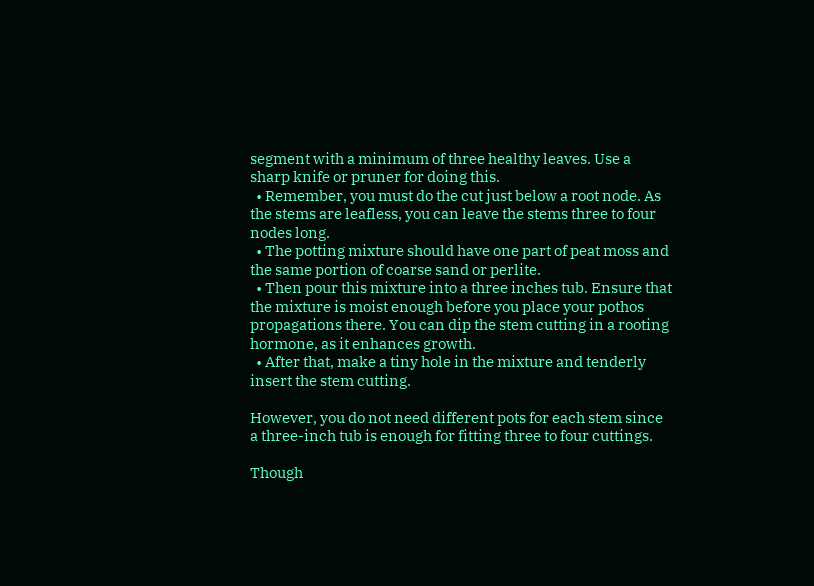segment with a minimum of three healthy leaves. Use a sharp knife or pruner for doing this.
  • Remember, you must do the cut just below a root node. As the stems are leafless, you can leave the stems three to four nodes long.
  • The potting mixture should have one part of peat moss and the same portion of coarse sand or perlite.
  • Then pour this mixture into a three inches tub. Ensure that the mixture is moist enough before you place your pothos propagations there. You can dip the stem cutting in a rooting hormone, as it enhances growth.
  • After that, make a tiny hole in the mixture and tenderly insert the stem cutting.

However, you do not need different pots for each stem since a three-inch tub is enough for fitting three to four cuttings.

Though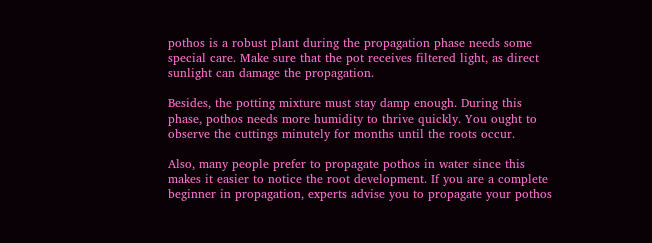pothos is a robust plant during the propagation phase needs some special care. Make sure that the pot receives filtered light, as direct sunlight can damage the propagation.

Besides, the potting mixture must stay damp enough. During this phase, pothos needs more humidity to thrive quickly. You ought to observe the cuttings minutely for months until the roots occur.

Also, many people prefer to propagate pothos in water since this makes it easier to notice the root development. If you are a complete beginner in propagation, experts advise you to propagate your pothos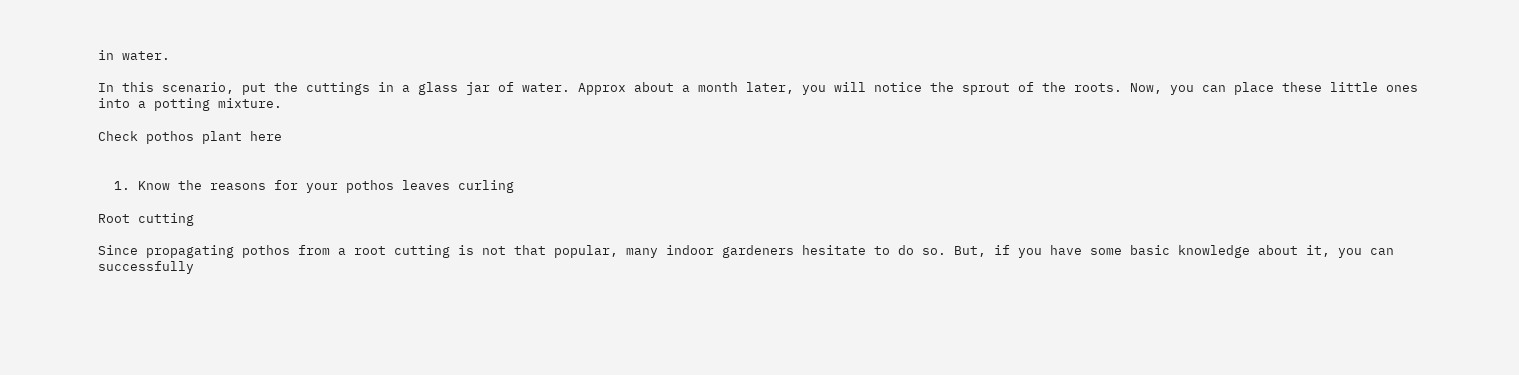in water.

In this scenario, put the cuttings in a glass jar of water. Approx about a month later, you will notice the sprout of the roots. Now, you can place these little ones into a potting mixture.

Check pothos plant here


  1. Know the reasons for your pothos leaves curling

Root cutting

Since propagating pothos from a root cutting is not that popular, many indoor gardeners hesitate to do so. But, if you have some basic knowledge about it, you can successfully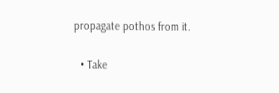propagate pothos from it.

  • Take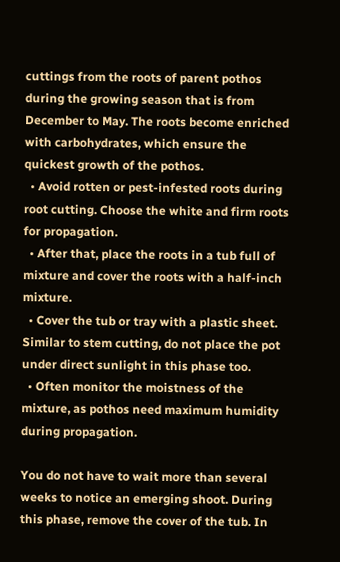cuttings from the roots of parent pothos during the growing season that is from December to May. The roots become enriched with carbohydrates, which ensure the quickest growth of the pothos.
  • Avoid rotten or pest-infested roots during root cutting. Choose the white and firm roots for propagation.
  • After that, place the roots in a tub full of mixture and cover the roots with a half-inch mixture.
  • Cover the tub or tray with a plastic sheet. Similar to stem cutting, do not place the pot under direct sunlight in this phase too.
  • Often monitor the moistness of the mixture, as pothos need maximum humidity during propagation.

You do not have to wait more than several weeks to notice an emerging shoot. During this phase, remove the cover of the tub. In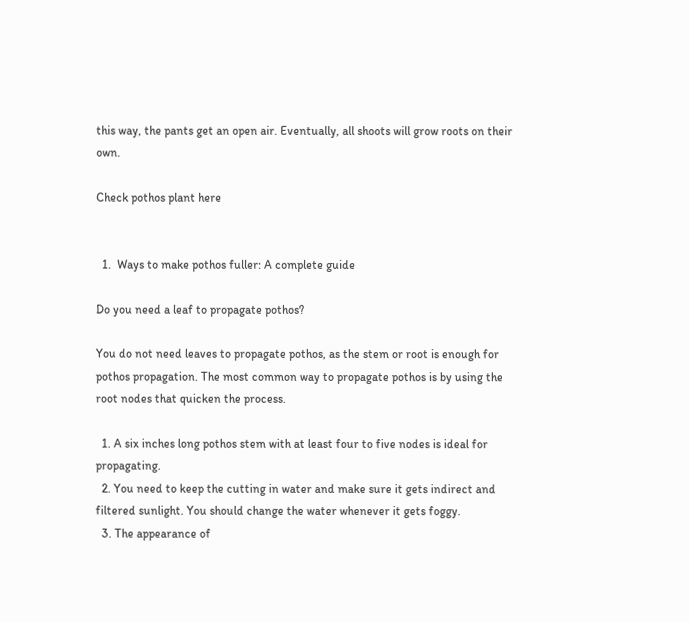this way, the pants get an open air. Eventually, all shoots will grow roots on their own.

Check pothos plant here


  1.  Ways to make pothos fuller: A complete guide

Do you need a leaf to propagate pothos?

You do not need leaves to propagate pothos, as the stem or root is enough for pothos propagation. The most common way to propagate pothos is by using the root nodes that quicken the process.

  1. A six inches long pothos stem with at least four to five nodes is ideal for propagating.
  2. You need to keep the cutting in water and make sure it gets indirect and filtered sunlight. You should change the water whenever it gets foggy.
  3. The appearance of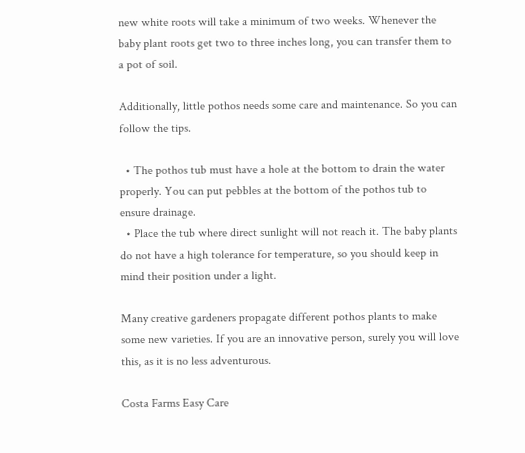new white roots will take a minimum of two weeks. Whenever the baby plant roots get two to three inches long, you can transfer them to a pot of soil.

Additionally, little pothos needs some care and maintenance. So you can follow the tips.

  • The pothos tub must have a hole at the bottom to drain the water properly. You can put pebbles at the bottom of the pothos tub to ensure drainage.
  • Place the tub where direct sunlight will not reach it. The baby plants do not have a high tolerance for temperature, so you should keep in mind their position under a light.

Many creative gardeners propagate different pothos plants to make some new varieties. If you are an innovative person, surely you will love this, as it is no less adventurous.

Costa Farms Easy Care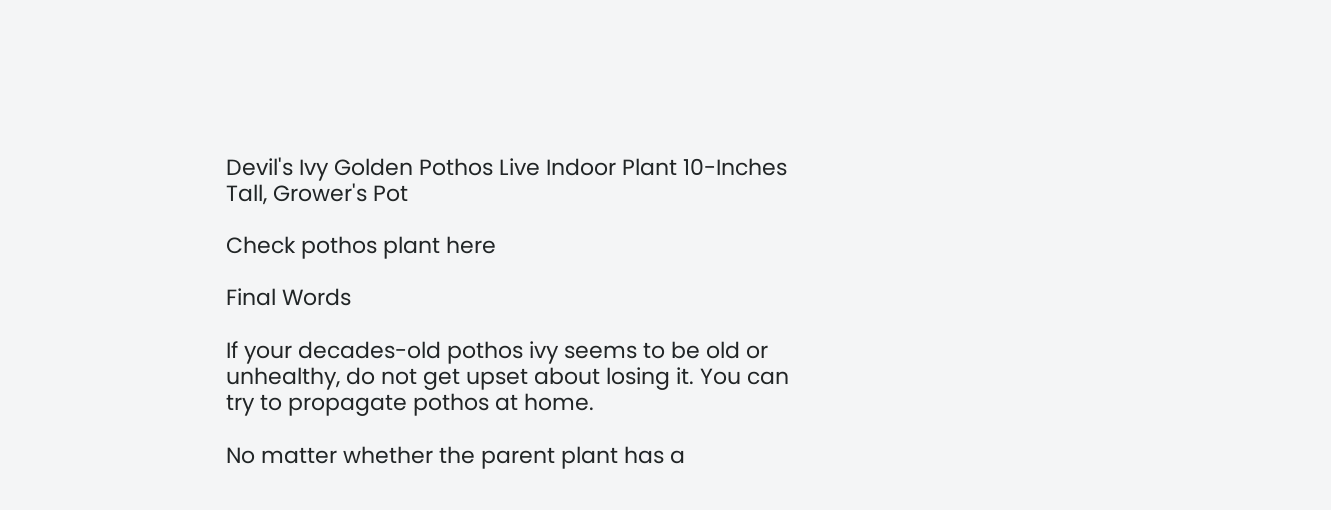Devil's Ivy Golden Pothos Live Indoor Plant 10-Inches Tall, Grower's Pot

Check pothos plant here

Final Words

If your decades-old pothos ivy seems to be old or unhealthy, do not get upset about losing it. You can try to propagate pothos at home.

No matter whether the parent plant has a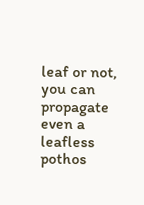leaf or not, you can propagate even a leafless pothos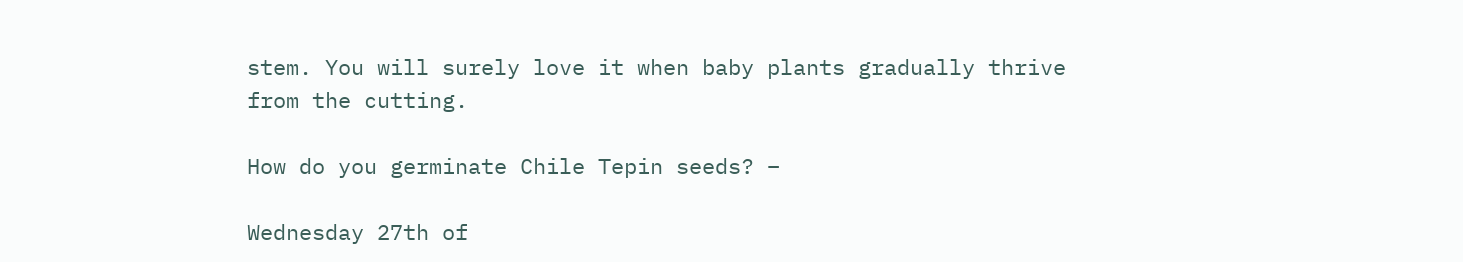stem. You will surely love it when baby plants gradually thrive from the cutting.

How do you germinate Chile Tepin seeds? –

Wednesday 27th of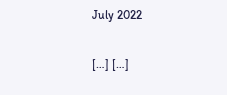July 2022

[…] […]